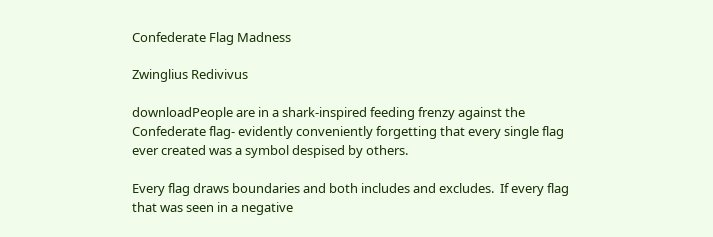Confederate Flag Madness

Zwinglius Redivivus

downloadPeople are in a shark-inspired feeding frenzy against the Confederate flag- evidently conveniently forgetting that every single flag ever created was a symbol despised by others.

Every flag draws boundaries and both includes and excludes.  If every flag that was seen in a negative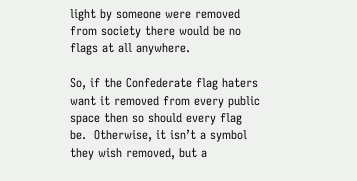light by someone were removed from society there would be no flags at all anywhere.

So, if the Confederate flag haters want it removed from every public space then so should every flag be.  Otherwise, it isn’t a symbol they wish removed, but a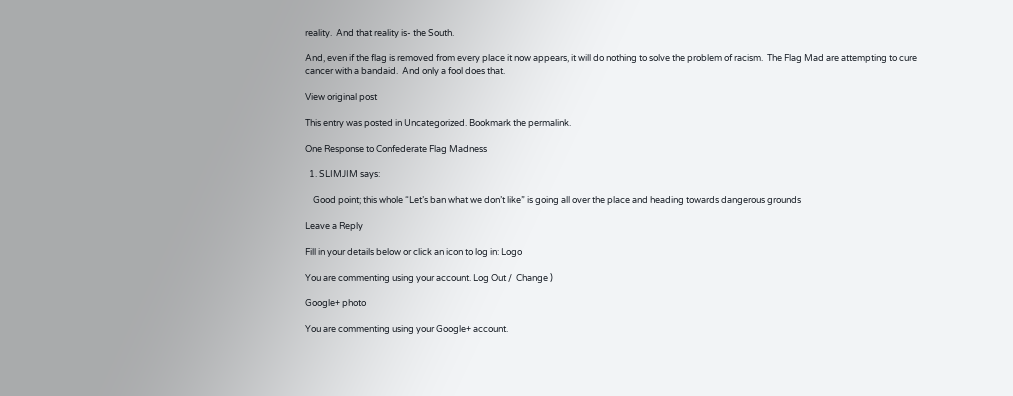reality.  And that reality is- the South.

And, even if the flag is removed from every place it now appears, it will do nothing to solve the problem of racism.  The Flag Mad are attempting to cure cancer with a bandaid.  And only a fool does that.

View original post

This entry was posted in Uncategorized. Bookmark the permalink.

One Response to Confederate Flag Madness

  1. SLIMJIM says:

    Good point; this whole “Let’s ban what we don’t like” is going all over the place and heading towards dangerous grounds

Leave a Reply

Fill in your details below or click an icon to log in: Logo

You are commenting using your account. Log Out /  Change )

Google+ photo

You are commenting using your Google+ account.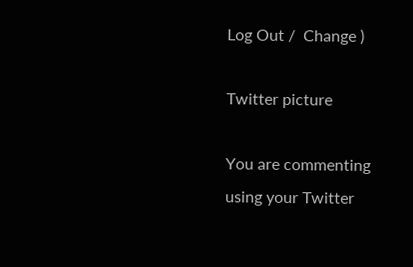Log Out /  Change )

Twitter picture

You are commenting using your Twitter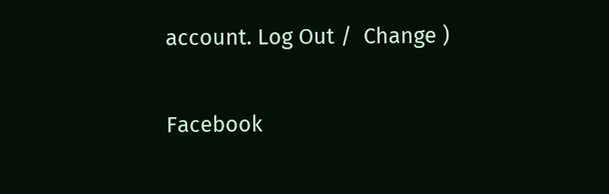account. Log Out /  Change )

Facebook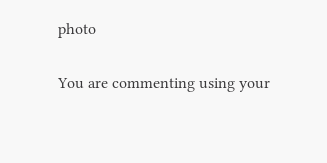photo

You are commenting using your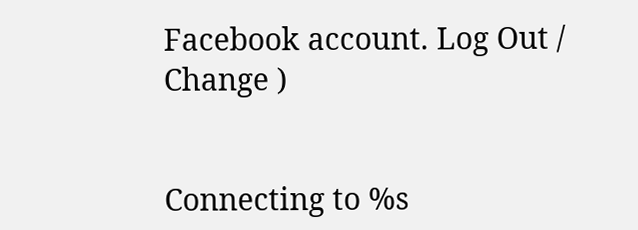Facebook account. Log Out /  Change )


Connecting to %s